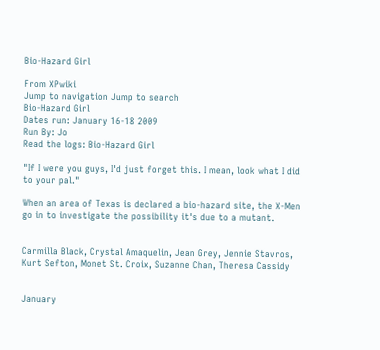Bio-Hazard Girl

From XPwiki
Jump to navigation Jump to search
Bio-Hazard Girl
Dates run: January 16-18 2009
Run By: Jo
Read the logs: Bio-Hazard Girl

"If I were you guys, I'd just forget this. I mean, look what I did to your pal."

When an area of Texas is declared a bio-hazard site, the X-Men go in to investigate the possibility it's due to a mutant.


Carmilla Black, Crystal Amaquelin, Jean Grey, Jennie Stavros, Kurt Sefton, Monet St. Croix, Suzanne Chan, Theresa Cassidy


January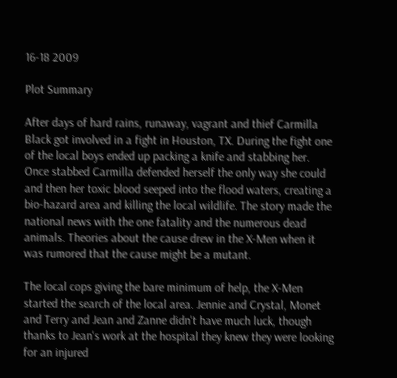16-18 2009

Plot Summary

After days of hard rains, runaway, vagrant and thief Carmilla Black got involved in a fight in Houston, TX. During the fight one of the local boys ended up packing a knife and stabbing her. Once stabbed Carmilla defended herself the only way she could and then her toxic blood seeped into the flood waters, creating a bio-hazard area and killing the local wildlife. The story made the national news with the one fatality and the numerous dead animals. Theories about the cause drew in the X-Men when it was rumored that the cause might be a mutant.

The local cops giving the bare minimum of help, the X-Men started the search of the local area. Jennie and Crystal, Monet and Terry and Jean and Zanne didn't have much luck, though thanks to Jean's work at the hospital they knew they were looking for an injured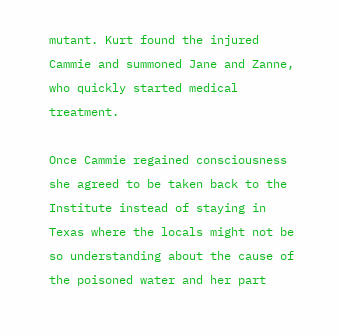mutant. Kurt found the injured Cammie and summoned Jane and Zanne, who quickly started medical treatment.

Once Cammie regained consciousness she agreed to be taken back to the Institute instead of staying in Texas where the locals might not be so understanding about the cause of the poisoned water and her part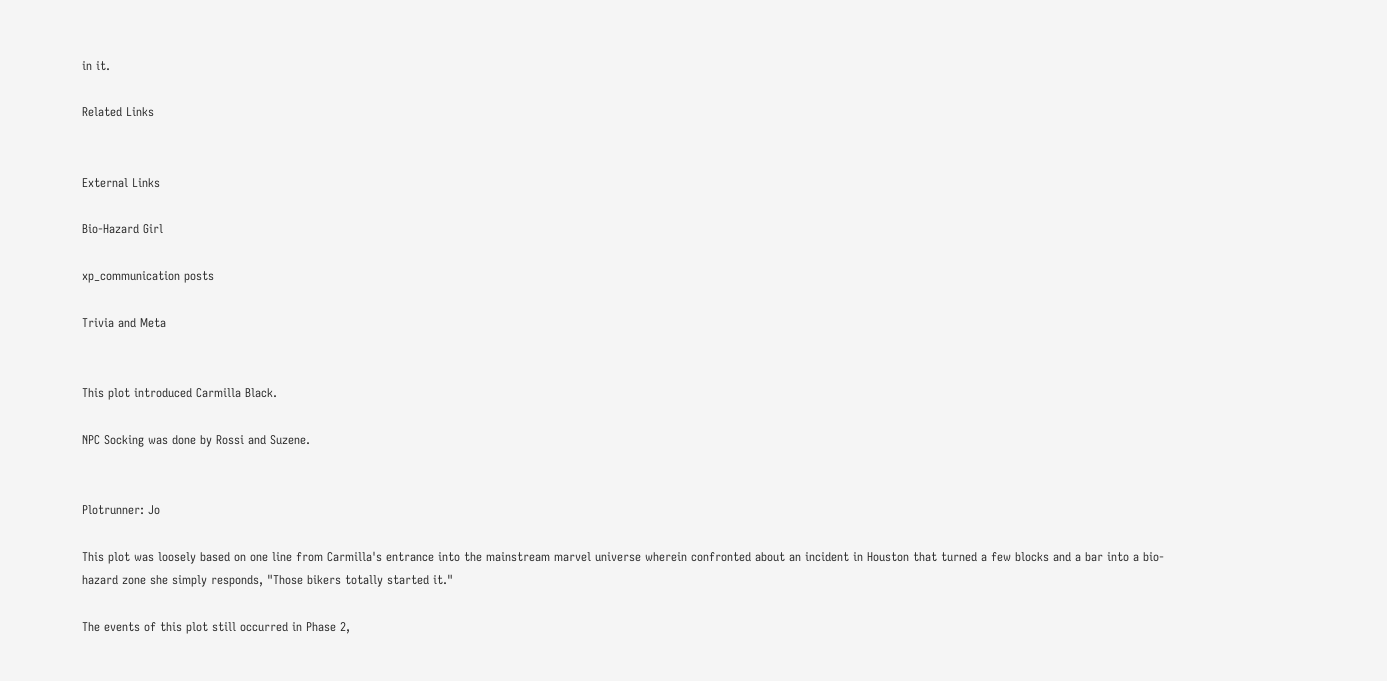in it.

Related Links


External Links

Bio-Hazard Girl

xp_communication posts

Trivia and Meta


This plot introduced Carmilla Black.

NPC Socking was done by Rossi and Suzene.


Plotrunner: Jo

This plot was loosely based on one line from Carmilla's entrance into the mainstream marvel universe wherein confronted about an incident in Houston that turned a few blocks and a bar into a bio-hazard zone she simply responds, "Those bikers totally started it."

The events of this plot still occurred in Phase 2,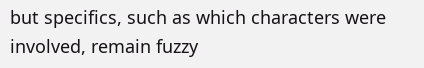but specifics, such as which characters were involved, remain fuzzy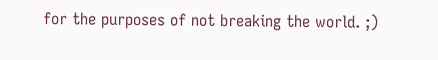for the purposes of not breaking the world. ;)